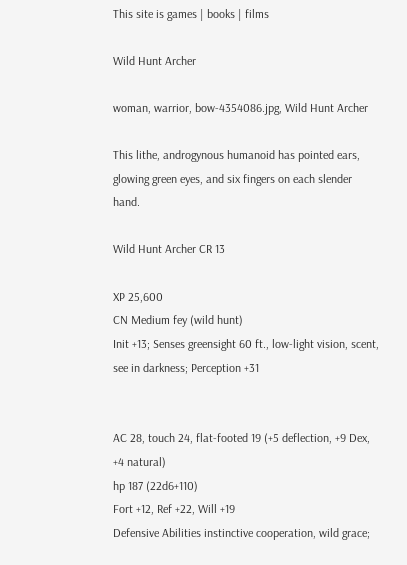This site is games | books | films

Wild Hunt Archer

woman, warrior, bow-4354086.jpg, Wild Hunt Archer

This lithe, androgynous humanoid has pointed ears, glowing green eyes, and six fingers on each slender hand.

Wild Hunt Archer CR 13

XP 25,600
CN Medium fey (wild hunt)
Init +13; Senses greensight 60 ft., low-light vision, scent, see in darkness; Perception +31


AC 28, touch 24, flat-footed 19 (+5 deflection, +9 Dex, +4 natural)
hp 187 (22d6+110)
Fort +12, Ref +22, Will +19
Defensive Abilities instinctive cooperation, wild grace;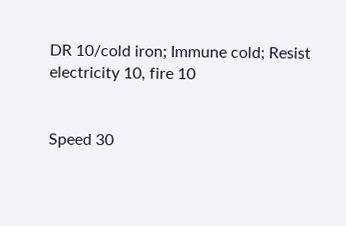DR 10/cold iron; Immune cold; Resist electricity 10, fire 10


Speed 30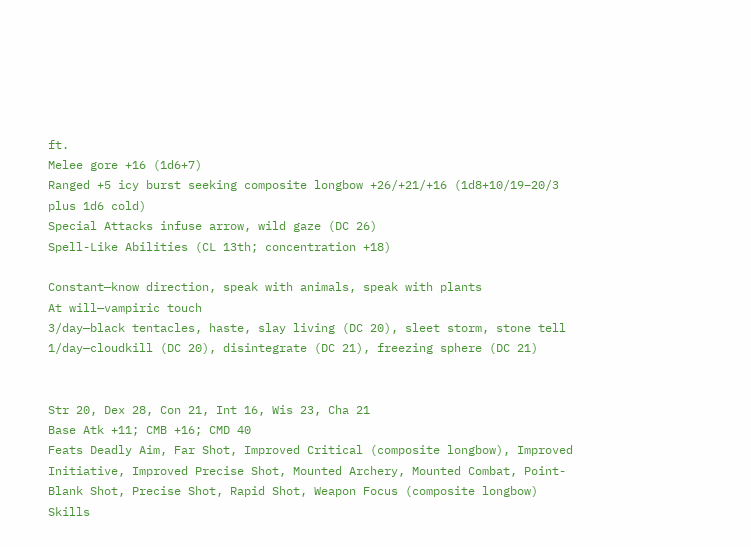ft.
Melee gore +16 (1d6+7)
Ranged +5 icy burst seeking composite longbow +26/+21/+16 (1d8+10/19–20/3 plus 1d6 cold)
Special Attacks infuse arrow, wild gaze (DC 26)
Spell-Like Abilities (CL 13th; concentration +18)

Constant—know direction, speak with animals, speak with plants
At will—vampiric touch
3/day—black tentacles, haste, slay living (DC 20), sleet storm, stone tell
1/day—cloudkill (DC 20), disintegrate (DC 21), freezing sphere (DC 21)


Str 20, Dex 28, Con 21, Int 16, Wis 23, Cha 21
Base Atk +11; CMB +16; CMD 40
Feats Deadly Aim, Far Shot, Improved Critical (composite longbow), Improved Initiative, Improved Precise Shot, Mounted Archery, Mounted Combat, Point-Blank Shot, Precise Shot, Rapid Shot, Weapon Focus (composite longbow)
Skills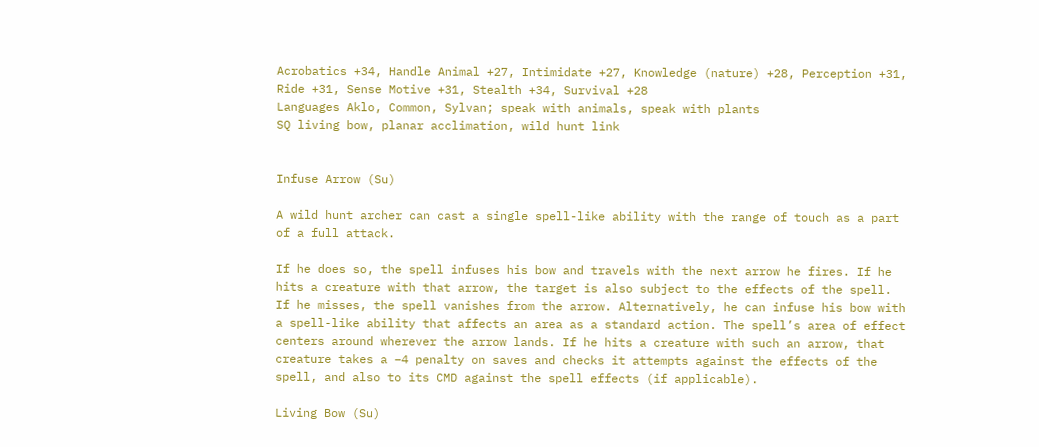Acrobatics +34, Handle Animal +27, Intimidate +27, Knowledge (nature) +28, Perception +31, Ride +31, Sense Motive +31, Stealth +34, Survival +28
Languages Aklo, Common, Sylvan; speak with animals, speak with plants
SQ living bow, planar acclimation, wild hunt link


Infuse Arrow (Su)

A wild hunt archer can cast a single spell-like ability with the range of touch as a part of a full attack.

If he does so, the spell infuses his bow and travels with the next arrow he fires. If he hits a creature with that arrow, the target is also subject to the effects of the spell. If he misses, the spell vanishes from the arrow. Alternatively, he can infuse his bow with a spell-like ability that affects an area as a standard action. The spell’s area of effect centers around wherever the arrow lands. If he hits a creature with such an arrow, that creature takes a –4 penalty on saves and checks it attempts against the effects of the spell, and also to its CMD against the spell effects (if applicable).

Living Bow (Su)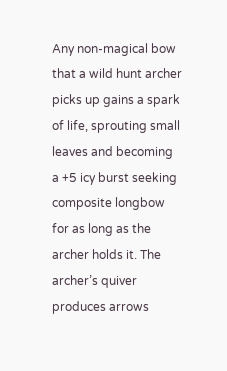Any non-magical bow that a wild hunt archer picks up gains a spark of life, sprouting small leaves and becoming a +5 icy burst seeking composite longbow for as long as the archer holds it. The archer’s quiver produces arrows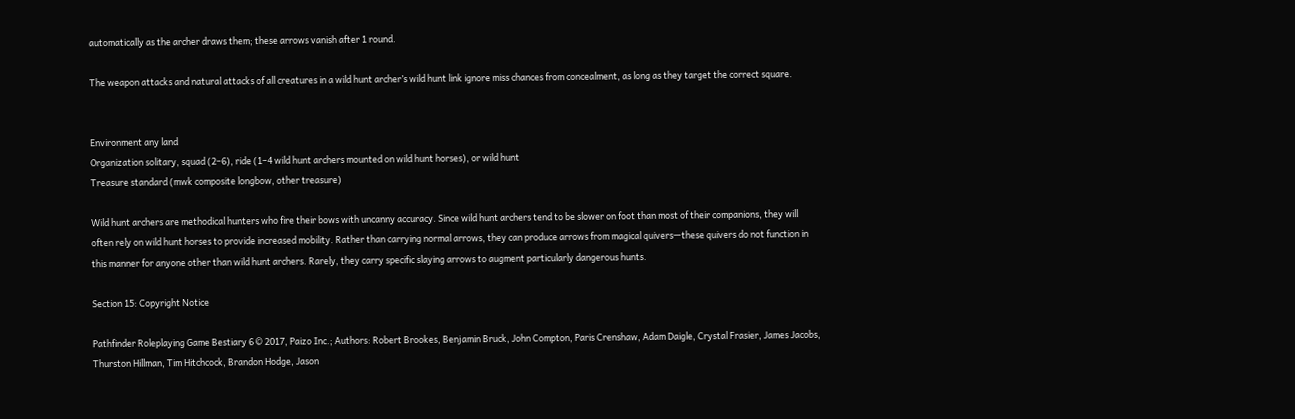automatically as the archer draws them; these arrows vanish after 1 round.

The weapon attacks and natural attacks of all creatures in a wild hunt archer’s wild hunt link ignore miss chances from concealment, as long as they target the correct square.


Environment any land
Organization solitary, squad (2–6), ride (1–4 wild hunt archers mounted on wild hunt horses), or wild hunt
Treasure standard (mwk composite longbow, other treasure)

Wild hunt archers are methodical hunters who fire their bows with uncanny accuracy. Since wild hunt archers tend to be slower on foot than most of their companions, they will often rely on wild hunt horses to provide increased mobility. Rather than carrying normal arrows, they can produce arrows from magical quivers—these quivers do not function in this manner for anyone other than wild hunt archers. Rarely, they carry specific slaying arrows to augment particularly dangerous hunts.

Section 15: Copyright Notice

Pathfinder Roleplaying Game Bestiary 6 © 2017, Paizo Inc.; Authors: Robert Brookes, Benjamin Bruck, John Compton, Paris Crenshaw, Adam Daigle, Crystal Frasier, James Jacobs, Thurston Hillman, Tim Hitchcock, Brandon Hodge, Jason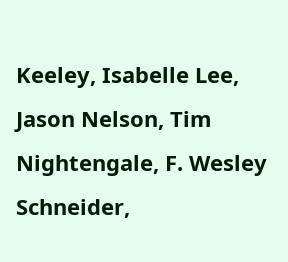Keeley, Isabelle Lee, Jason Nelson, Tim Nightengale, F. Wesley Schneider,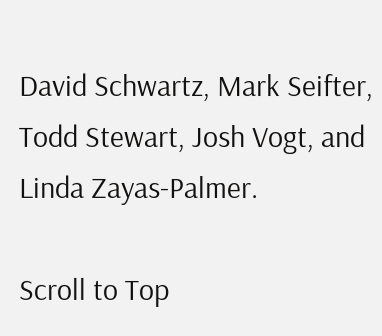David Schwartz, Mark Seifter, Todd Stewart, Josh Vogt, and Linda Zayas-Palmer.

Scroll to Top